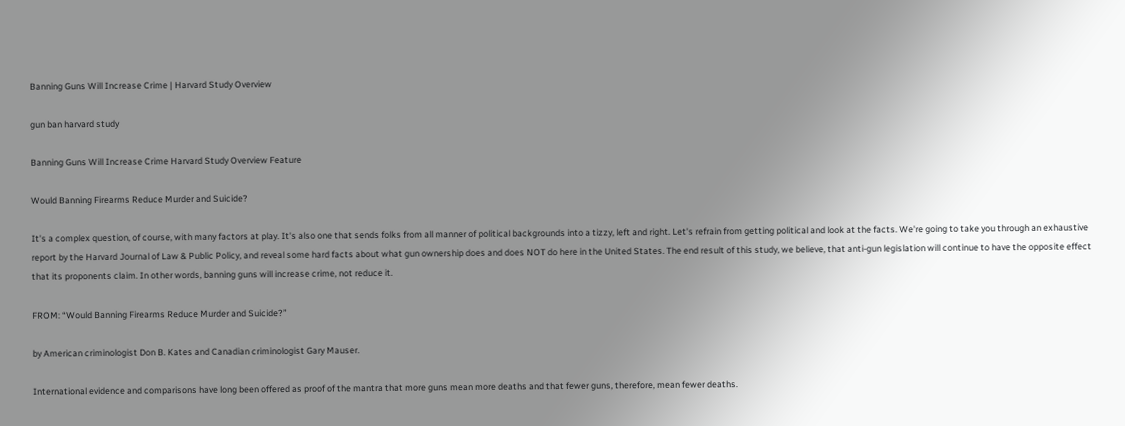Banning Guns Will Increase Crime | Harvard Study Overview

gun ban harvard study

Banning Guns Will Increase Crime Harvard Study Overview Feature

Would Banning Firearms Reduce Murder and Suicide?

It's a complex question, of course, with many factors at play. It's also one that sends folks from all manner of political backgrounds into a tizzy, left and right. Let's refrain from getting political and look at the facts. We're going to take you through an exhaustive report by the Harvard Journal of Law & Public Policy, and reveal some hard facts about what gun ownership does and does NOT do here in the United States. The end result of this study, we believe, that anti-gun legislation will continue to have the opposite effect that its proponents claim. In other words, banning guns will increase crime, not reduce it.

FROM: “Would Banning Firearms Reduce Murder and Suicide?”

by American criminologist Don B. Kates and Canadian criminologist Gary Mauser.

International evidence and comparisons have long been offered as proof of the mantra that more guns mean more deaths and that fewer guns, therefore, mean fewer deaths.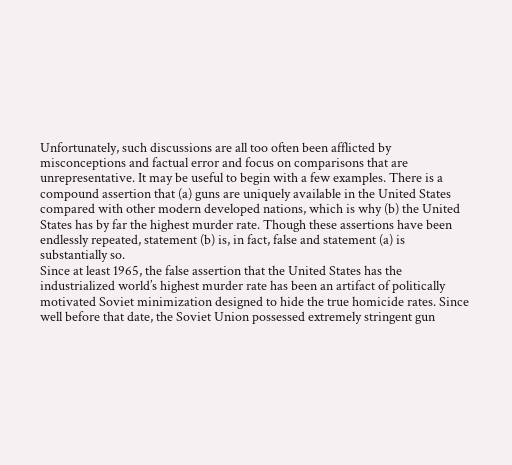Unfortunately, such discussions are all too often been afflicted by misconceptions and factual error and focus on comparisons that are unrepresentative. It may be useful to begin with a few examples. There is a compound assertion that (a) guns are uniquely available in the United States compared with other modern developed nations, which is why (b) the United States has by far the highest murder rate. Though these assertions have been endlessly repeated, statement (b) is, in fact, false and statement (a) is substantially so.
Since at least 1965, the false assertion that the United States has the industrialized world’s highest murder rate has been an artifact of politically motivated Soviet minimization designed to hide the true homicide rates. Since well before that date, the Soviet Union possessed extremely stringent gun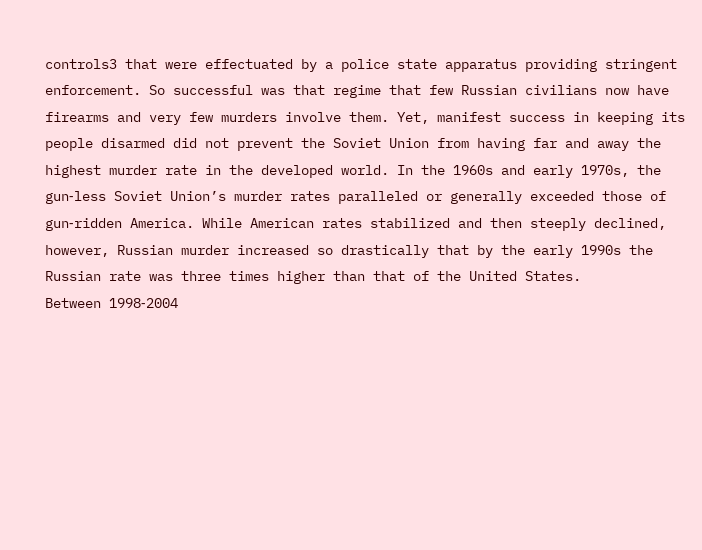controls3 that were effectuated by a police state apparatus providing stringent enforcement. So successful was that regime that few Russian civilians now have firearms and very few murders involve them. Yet, manifest success in keeping its people disarmed did not prevent the Soviet Union from having far and away the highest murder rate in the developed world. In the 1960s and early 1970s, the gun‐less Soviet Union’s murder rates paralleled or generally exceeded those of gun‐ridden America. While American rates stabilized and then steeply declined, however, Russian murder increased so drastically that by the early 1990s the Russian rate was three times higher than that of the United States.
Between 1998‐2004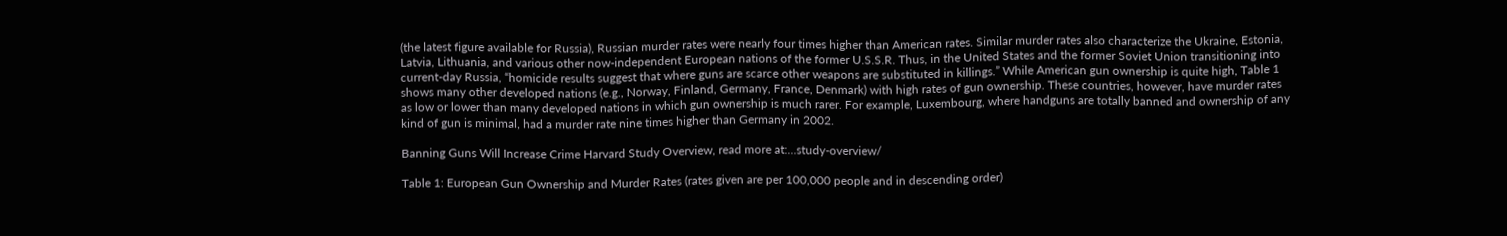(the latest figure available for Russia), Russian murder rates were nearly four times higher than American rates. Similar murder rates also characterize the Ukraine, Estonia, Latvia, Lithuania, and various other now‐independent European nations of the former U.S.S.R. Thus, in the United States and the former Soviet Union transitioning into current‐day Russia, “homicide results suggest that where guns are scarce other weapons are substituted in killings.” While American gun ownership is quite high, Table 1 shows many other developed nations (e.g., Norway, Finland, Germany, France, Denmark) with high rates of gun ownership. These countries, however, have murder rates as low or lower than many developed nations in which gun ownership is much rarer. For example, Luxembourg, where handguns are totally banned and ownership of any kind of gun is minimal, had a murder rate nine times higher than Germany in 2002.

Banning Guns Will Increase Crime Harvard Study Overview, read more at:…study-overview/

Table 1: European Gun Ownership and Murder Rates (rates given are per 100,000 people and in descending order)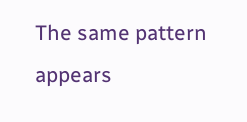The same pattern appears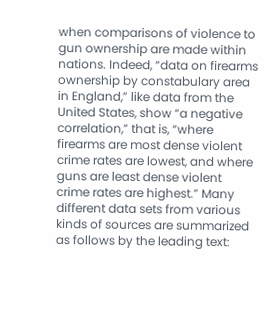when comparisons of violence to gun ownership are made within nations. Indeed, “data on firearms ownership by constabulary area in England,” like data from the United States, show “a negative correlation,” that is, “where firearms are most dense violent crime rates are lowest, and where guns are least dense violent crime rates are highest.” Many different data sets from various kinds of sources are summarized as follows by the leading text: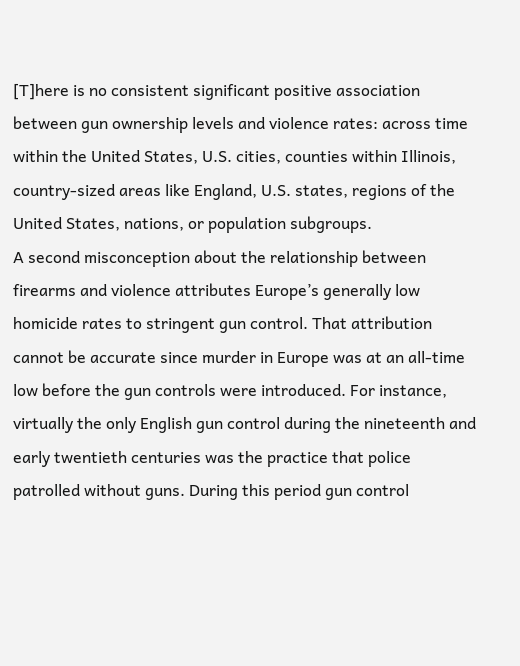[T]here is no consistent significant positive association between gun ownership levels and violence rates: across time within the United States, U.S. cities, counties within Illinois, country‐sized areas like England, U.S. states, regions of the United States, nations, or population subgroups.
A second misconception about the relationship between firearms and violence attributes Europe’s generally low homicide rates to stringent gun control. That attribution cannot be accurate since murder in Europe was at an all‐time low before the gun controls were introduced. For instance, virtually the only English gun control during the nineteenth and early twentieth centuries was the practice that police patrolled without guns. During this period gun control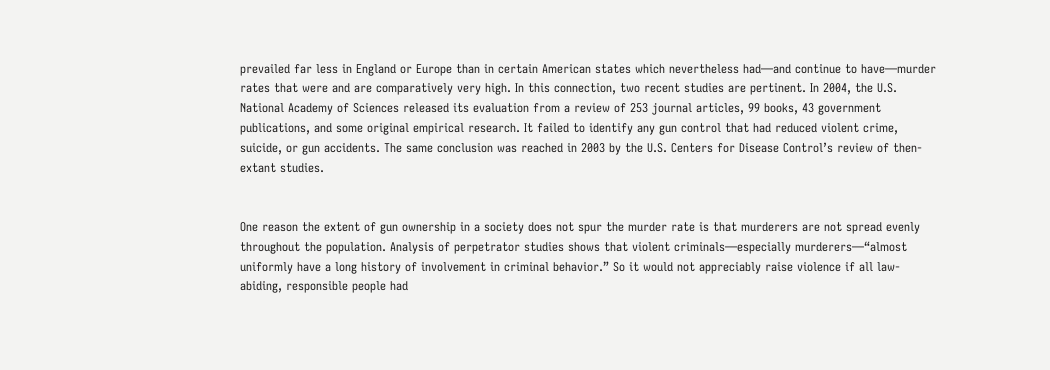prevailed far less in England or Europe than in certain American states which nevertheless had—and continue to have—murder rates that were and are comparatively very high. In this connection, two recent studies are pertinent. In 2004, the U.S. National Academy of Sciences released its evaluation from a review of 253 journal articles, 99 books, 43 government publications, and some original empirical research. It failed to identify any gun control that had reduced violent crime, suicide, or gun accidents. The same conclusion was reached in 2003 by the U.S. Centers for Disease Control’s review of then‐extant studies.


One reason the extent of gun ownership in a society does not spur the murder rate is that murderers are not spread evenly throughout the population. Analysis of perpetrator studies shows that violent criminals—especially murderers—“almost uniformly have a long history of involvement in criminal behavior.” So it would not appreciably raise violence if all law‐abiding, responsible people had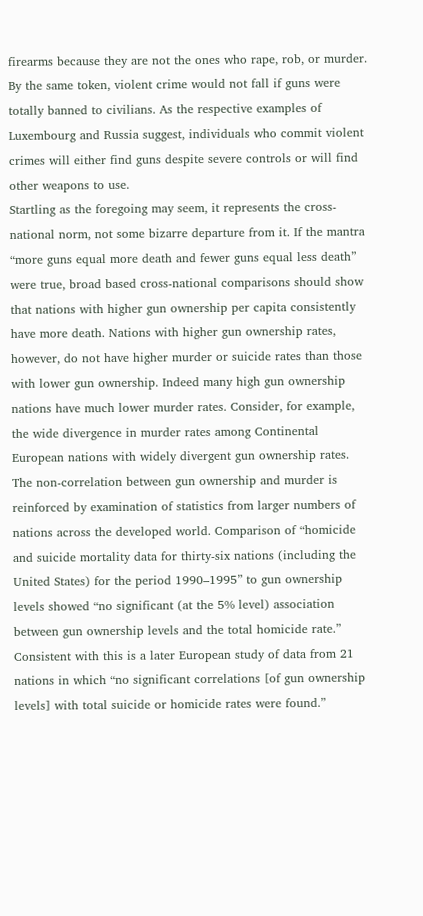firearms because they are not the ones who rape, rob, or murder. By the same token, violent crime would not fall if guns were totally banned to civilians. As the respective examples of Luxembourg and Russia suggest, individuals who commit violent crimes will either find guns despite severe controls or will find other weapons to use.
Startling as the foregoing may seem, it represents the cross‐national norm, not some bizarre departure from it. If the mantra “more guns equal more death and fewer guns equal less death” were true, broad based cross‐national comparisons should show that nations with higher gun ownership per capita consistently have more death. Nations with higher gun ownership rates, however, do not have higher murder or suicide rates than those with lower gun ownership. Indeed many high gun ownership nations have much lower murder rates. Consider, for example, the wide divergence in murder rates among Continental European nations with widely divergent gun ownership rates. The non‐correlation between gun ownership and murder is reinforced by examination of statistics from larger numbers of nations across the developed world. Comparison of “homicide and suicide mortality data for thirty‐six nations (including the United States) for the period 1990–1995” to gun ownership levels showed “no significant (at the 5% level) association between gun ownership levels and the total homicide rate.” Consistent with this is a later European study of data from 21 nations in which “no significant correlations [of gun ownership levels] with total suicide or homicide rates were found.”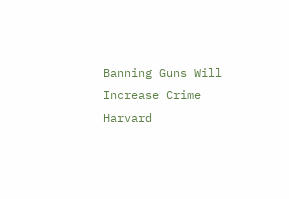Banning Guns Will Increase Crime Harvard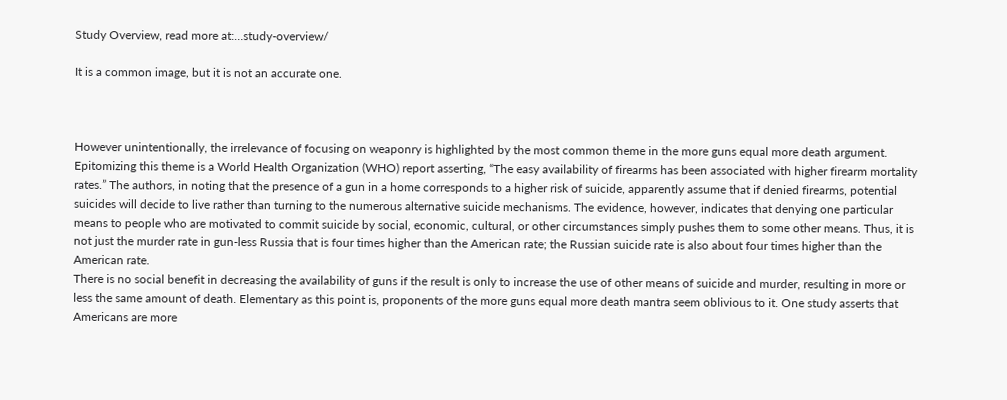Study Overview, read more at:…study-overview/

It is a common image, but it is not an accurate one.



However unintentionally, the irrelevance of focusing on weaponry is highlighted by the most common theme in the more guns equal more death argument. Epitomizing this theme is a World Health Organization (WHO) report asserting, “The easy availability of firearms has been associated with higher firearm mortality rates.” The authors, in noting that the presence of a gun in a home corresponds to a higher risk of suicide, apparently assume that if denied firearms, potential suicides will decide to live rather than turning to the numerous alternative suicide mechanisms. The evidence, however, indicates that denying one particular means to people who are motivated to commit suicide by social, economic, cultural, or other circumstances simply pushes them to some other means. Thus, it is not just the murder rate in gun‐less Russia that is four times higher than the American rate; the Russian suicide rate is also about four times higher than the American rate.
There is no social benefit in decreasing the availability of guns if the result is only to increase the use of other means of suicide and murder, resulting in more or less the same amount of death. Elementary as this point is, proponents of the more guns equal more death mantra seem oblivious to it. One study asserts that Americans are more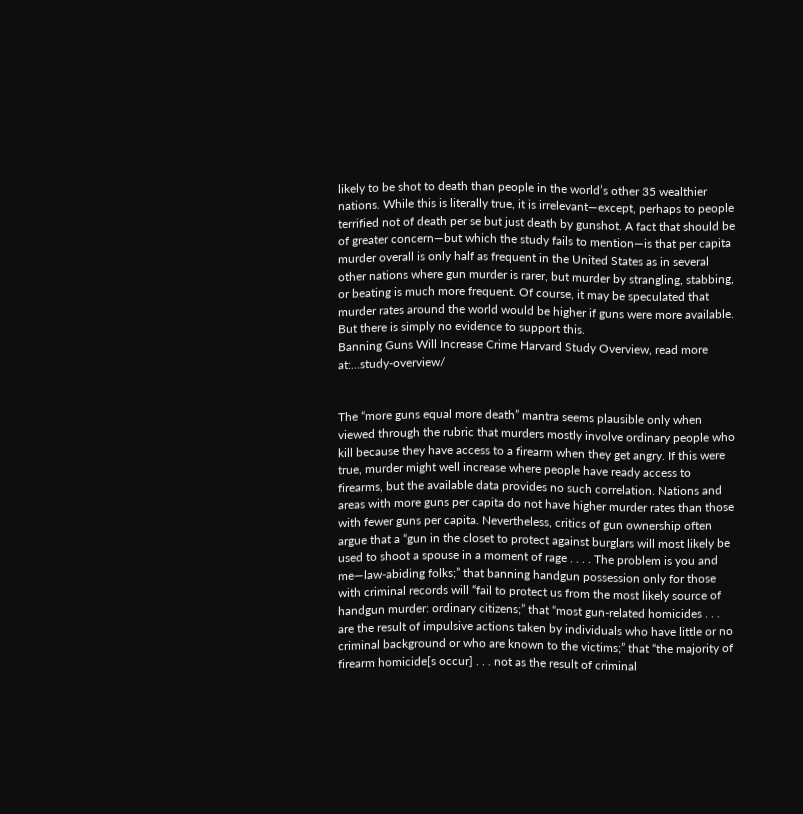likely to be shot to death than people in the world’s other 35 wealthier nations. While this is literally true, it is irrelevant—except, perhaps to people terrified not of death per se but just death by gunshot. A fact that should be of greater concern—but which the study fails to mention—is that per capita murder overall is only half as frequent in the United States as in several other nations where gun murder is rarer, but murder by strangling, stabbing, or beating is much more frequent. Of course, it may be speculated that murder rates around the world would be higher if guns were more available. But there is simply no evidence to support this.
Banning Guns Will Increase Crime Harvard Study Overview, read more at:…study-overview/


The “more guns equal more death” mantra seems plausible only when viewed through the rubric that murders mostly involve ordinary people who kill because they have access to a firearm when they get angry. If this were true, murder might well increase where people have ready access to firearms, but the available data provides no such correlation. Nations and areas with more guns per capita do not have higher murder rates than those with fewer guns per capita. Nevertheless, critics of gun ownership often argue that a “gun in the closet to protect against burglars will most likely be used to shoot a spouse in a moment of rage . . . . The problem is you and me—law‐abiding folks;” that banning handgun possession only for those with criminal records will “fail to protect us from the most likely source of handgun murder: ordinary citizens;” that “most gun‐related homicides . . . are the result of impulsive actions taken by individuals who have little or no criminal background or who are known to the victims;” that “the majority of firearm homicide[s occur] . . . not as the result of criminal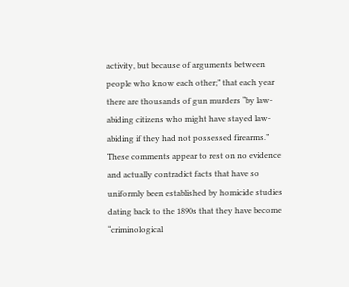activity, but because of arguments between people who know each other;” that each year there are thousands of gun murders “by law‐abiding citizens who might have stayed law‐abiding if they had not possessed firearms.” These comments appear to rest on no evidence and actually contradict facts that have so uniformly been established by homicide studies dating back to the 1890s that they have become “criminological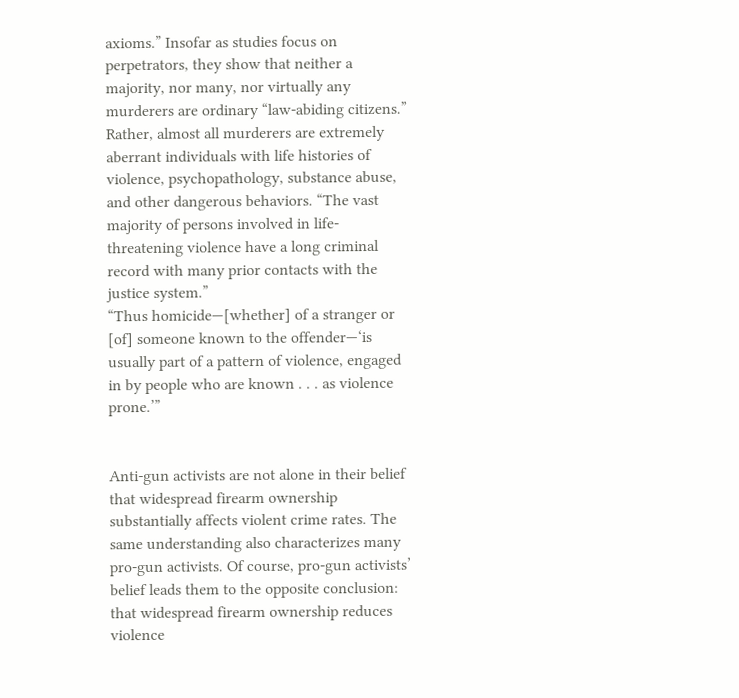axioms.” Insofar as studies focus on perpetrators, they show that neither a majority, nor many, nor virtually any murderers are ordinary “law‐abiding citizens.” Rather, almost all murderers are extremely aberrant individuals with life histories of violence, psychopathology, substance abuse, and other dangerous behaviors. “The vast majority of persons involved in life‐ threatening violence have a long criminal record with many prior contacts with the justice system.”
“Thus homicide—[whether] of a stranger or [of] someone known to the offender—‘is usually part of a pattern of violence, engaged in by people who are known . . . as violence prone.’”


Anti‐gun activists are not alone in their belief that widespread firearm ownership substantially affects violent crime rates. The same understanding also characterizes many pro‐gun activists. Of course, pro‐gun activists’ belief leads them to the opposite conclusion: that widespread firearm ownership reduces violence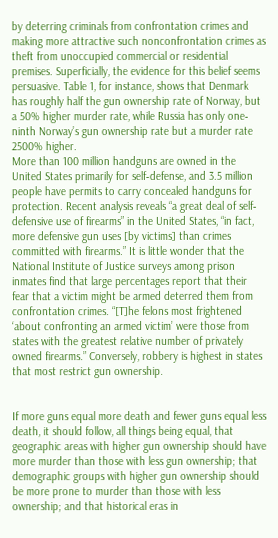by deterring criminals from confrontation crimes and making more attractive such nonconfrontation crimes as theft from unoccupied commercial or residential premises. Superficially, the evidence for this belief seems persuasive. Table 1, for instance, shows that Denmark has roughly half the gun ownership rate of Norway, but a 50% higher murder rate, while Russia has only one‐ninth Norway’s gun ownership rate but a murder rate 2500% higher.
More than 100 million handguns are owned in the United States primarily for self‐defense, and 3.5 million people have permits to carry concealed handguns for protection. Recent analysis reveals “a great deal of self‐defensive use of firearms” in the United States, “in fact, more defensive gun uses [by victims] than crimes committed with firearms.” It is little wonder that the National Institute of Justice surveys among prison inmates find that large percentages report that their fear that a victim might be armed deterred them from confrontation crimes. “[T]he felons most frightened ‘about confronting an armed victim’ were those from states with the greatest relative number of privately owned firearms.” Conversely, robbery is highest in states that most restrict gun ownership.


If more guns equal more death and fewer guns equal less death, it should follow, all things being equal, that geographic areas with higher gun ownership should have more murder than those with less gun ownership; that demographic groups with higher gun ownership should be more prone to murder than those with less ownership; and that historical eras in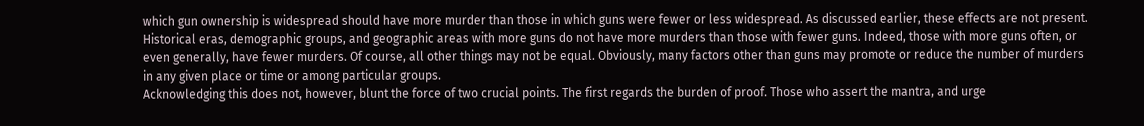which gun ownership is widespread should have more murder than those in which guns were fewer or less widespread. As discussed earlier, these effects are not present. Historical eras, demographic groups, and geographic areas with more guns do not have more murders than those with fewer guns. Indeed, those with more guns often, or even generally, have fewer murders. Of course, all other things may not be equal. Obviously, many factors other than guns may promote or reduce the number of murders in any given place or time or among particular groups.
Acknowledging this does not, however, blunt the force of two crucial points. The first regards the burden of proof. Those who assert the mantra, and urge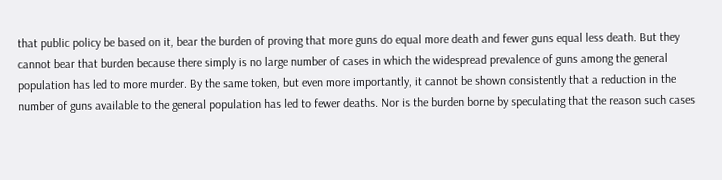that public policy be based on it, bear the burden of proving that more guns do equal more death and fewer guns equal less death. But they cannot bear that burden because there simply is no large number of cases in which the widespread prevalence of guns among the general population has led to more murder. By the same token, but even more importantly, it cannot be shown consistently that a reduction in the number of guns available to the general population has led to fewer deaths. Nor is the burden borne by speculating that the reason such cases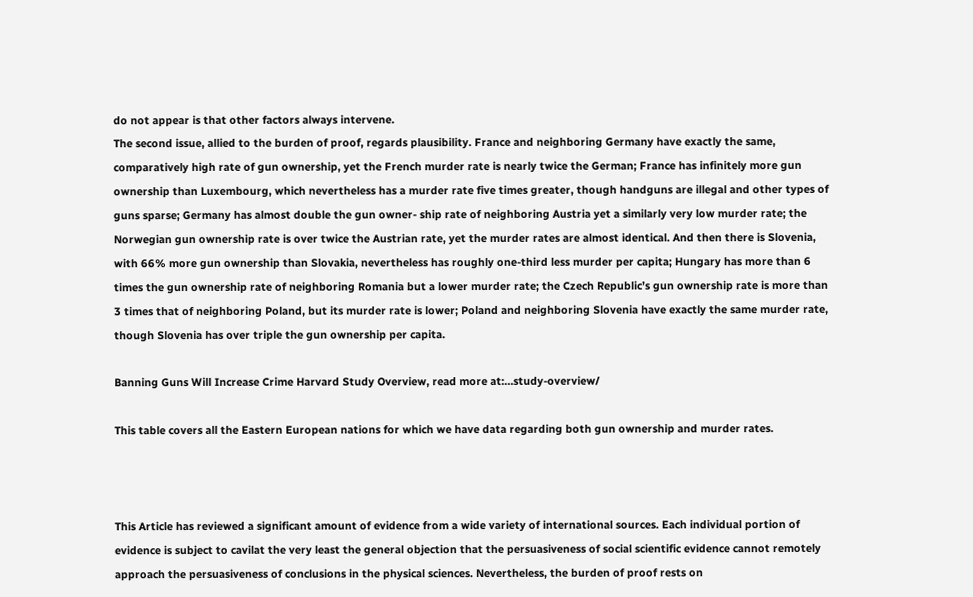do not appear is that other factors always intervene.
The second issue, allied to the burden of proof, regards plausibility. France and neighboring Germany have exactly the same, comparatively high rate of gun ownership, yet the French murder rate is nearly twice the German; France has infinitely more gun ownership than Luxembourg, which nevertheless has a murder rate five times greater, though handguns are illegal and other types of guns sparse; Germany has almost double the gun owner‐ ship rate of neighboring Austria yet a similarly very low murder rate; the Norwegian gun ownership rate is over twice the Austrian rate, yet the murder rates are almost identical. And then there is Slovenia, with 66% more gun ownership than Slovakia, nevertheless has roughly one‐third less murder per capita; Hungary has more than 6 times the gun ownership rate of neighboring Romania but a lower murder rate; the Czech Republic’s gun ownership rate is more than 3 times that of neighboring Poland, but its murder rate is lower; Poland and neighboring Slovenia have exactly the same murder rate, though Slovenia has over triple the gun ownership per capita.

Banning Guns Will Increase Crime Harvard Study Overview, read more at:…study-overview/

This table covers all the Eastern European nations for which we have data regarding both gun ownership and murder rates.



This Article has reviewed a significant amount of evidence from a wide variety of international sources. Each individual portion of evidence is subject to cavilat the very least the general objection that the persuasiveness of social scientific evidence cannot remotely approach the persuasiveness of conclusions in the physical sciences. Nevertheless, the burden of proof rests on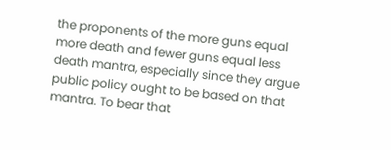the proponents of the more guns equal more death and fewer guns equal less death mantra, especially since they argue public policy ought to be based on that mantra. To bear that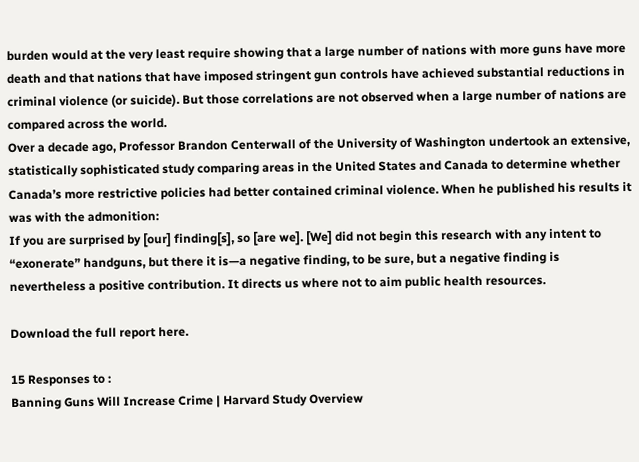burden would at the very least require showing that a large number of nations with more guns have more death and that nations that have imposed stringent gun controls have achieved substantial reductions in criminal violence (or suicide). But those correlations are not observed when a large number of nations are compared across the world.
Over a decade ago, Professor Brandon Centerwall of the University of Washington undertook an extensive, statistically sophisticated study comparing areas in the United States and Canada to determine whether Canada’s more restrictive policies had better contained criminal violence. When he published his results it was with the admonition:
If you are surprised by [our] finding[s], so [are we]. [We] did not begin this research with any intent to “exonerate” handguns, but there it is—a negative finding, to be sure, but a negative finding is nevertheless a positive contribution. It directs us where not to aim public health resources.

Download the full report here.

15 Responses to :
Banning Guns Will Increase Crime | Harvard Study Overview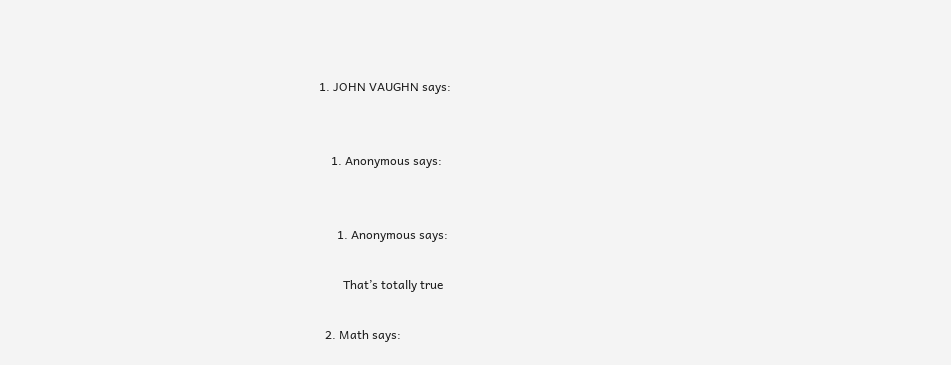1. JOHN VAUGHN says:


    1. Anonymous says:


      1. Anonymous says:

        That’s totally true

  2. Math says: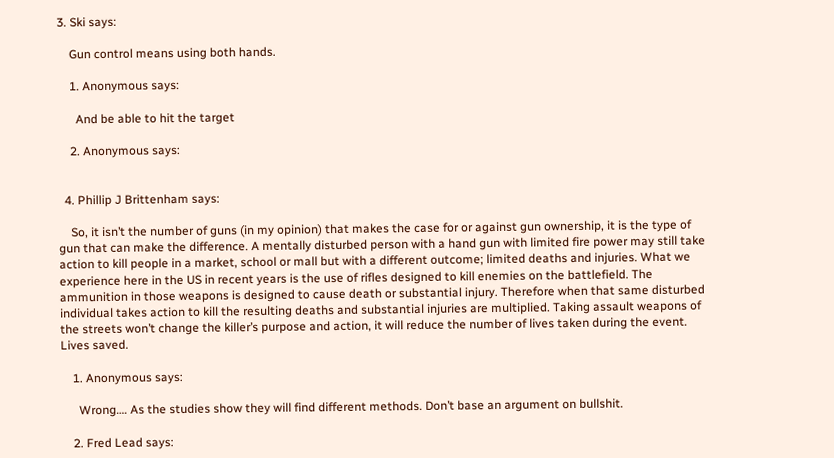3. Ski says:

    Gun control means using both hands.

    1. Anonymous says:

      And be able to hit the target

    2. Anonymous says:


  4. Phillip J Brittenham says:

    So, it isn’t the number of guns (in my opinion) that makes the case for or against gun ownership, it is the type of gun that can make the difference. A mentally disturbed person with a hand gun with limited fire power may still take action to kill people in a market, school or mall but with a different outcome; limited deaths and injuries. What we experience here in the US in recent years is the use of rifles designed to kill enemies on the battlefield. The ammunition in those weapons is designed to cause death or substantial injury. Therefore when that same disturbed individual takes action to kill the resulting deaths and substantial injuries are multiplied. Taking assault weapons of the streets won’t change the killer’s purpose and action, it will reduce the number of lives taken during the event. Lives saved.

    1. Anonymous says:

      Wrong…. As the studies show they will find different methods. Don’t base an argument on bullshit.

    2. Fred Lead says: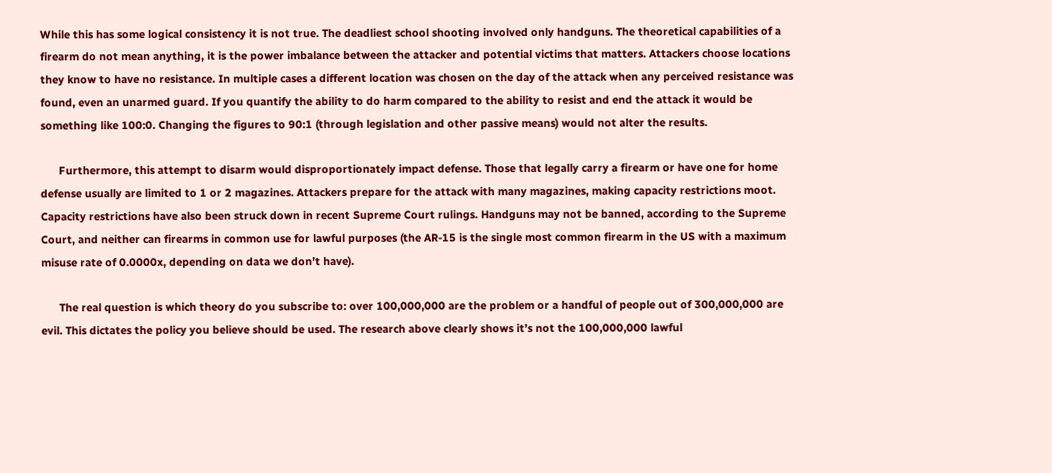While this has some logical consistency it is not true. The deadliest school shooting involved only handguns. The theoretical capabilities of a firearm do not mean anything, it is the power imbalance between the attacker and potential victims that matters. Attackers choose locations they know to have no resistance. In multiple cases a different location was chosen on the day of the attack when any perceived resistance was found, even an unarmed guard. If you quantify the ability to do harm compared to the ability to resist and end the attack it would be something like 100:0. Changing the figures to 90:1 (through legislation and other passive means) would not alter the results.

      Furthermore, this attempt to disarm would disproportionately impact defense. Those that legally carry a firearm or have one for home defense usually are limited to 1 or 2 magazines. Attackers prepare for the attack with many magazines, making capacity restrictions moot. Capacity restrictions have also been struck down in recent Supreme Court rulings. Handguns may not be banned, according to the Supreme Court, and neither can firearms in common use for lawful purposes (the AR-15 is the single most common firearm in the US with a maximum misuse rate of 0.0000x, depending on data we don’t have).

      The real question is which theory do you subscribe to: over 100,000,000 are the problem or a handful of people out of 300,000,000 are evil. This dictates the policy you believe should be used. The research above clearly shows it’s not the 100,000,000 lawful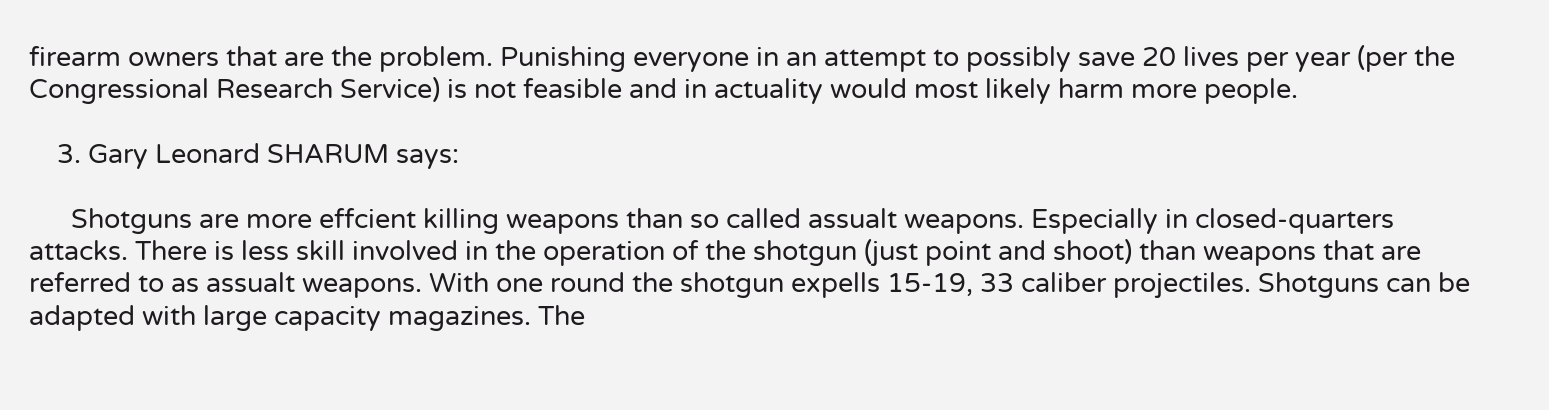firearm owners that are the problem. Punishing everyone in an attempt to possibly save 20 lives per year (per the Congressional Research Service) is not feasible and in actuality would most likely harm more people.

    3. Gary Leonard SHARUM says:

      Shotguns are more effcient killing weapons than so called assualt weapons. Especially in closed-quarters attacks. There is less skill involved in the operation of the shotgun (just point and shoot) than weapons that are referred to as assualt weapons. With one round the shotgun expells 15-19, 33 caliber projectiles. Shotguns can be adapted with large capacity magazines. The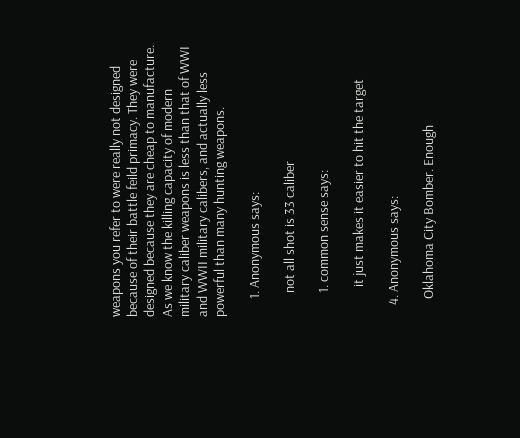weapons you refer to were really not designed because of their battle feild primacy. They were designed because they are cheap to manufacture. As we know the killing capacity of modern military caliber weapons is less than that of WWI and WWII military calibers, and actually less powerful than many hunting weapons.

      1. Anonymous says:

        not all shot is 33 caliber

        1. common sense says:

          it just makes it easier to hit the target

    4. Anonymous says:

      Oklahoma City Bomber. Enough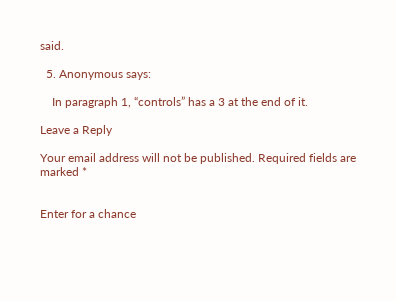said.

  5. Anonymous says:

    In paragraph 1, “controls” has a 3 at the end of it.

Leave a Reply

Your email address will not be published. Required fields are marked *


Enter for a chance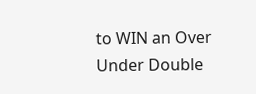to WIN an Over Under Double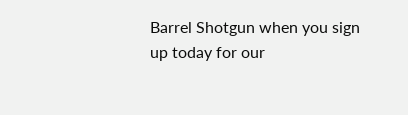Barrel Shotgun when you sign up today for our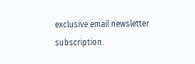exclusive email newsletter subscription.